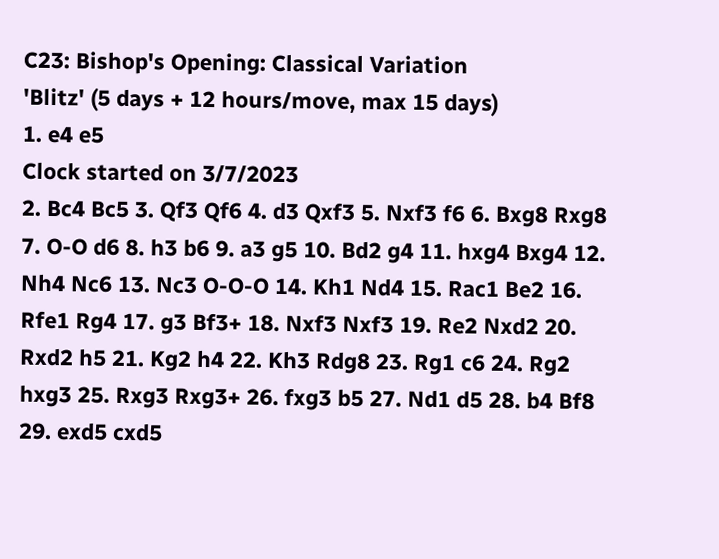C23: Bishop's Opening: Classical Variation
'Blitz' (5 days + 12 hours/move, max 15 days)
1. e4 e5
Clock started on 3/7/2023
2. Bc4 Bc5 3. Qf3 Qf6 4. d3 Qxf3 5. Nxf3 f6 6. Bxg8 Rxg8 7. O-O d6 8. h3 b6 9. a3 g5 10. Bd2 g4 11. hxg4 Bxg4 12. Nh4 Nc6 13. Nc3 O-O-O 14. Kh1 Nd4 15. Rac1 Be2 16. Rfe1 Rg4 17. g3 Bf3+ 18. Nxf3 Nxf3 19. Re2 Nxd2 20. Rxd2 h5 21. Kg2 h4 22. Kh3 Rdg8 23. Rg1 c6 24. Rg2 hxg3 25. Rxg3 Rxg3+ 26. fxg3 b5 27. Nd1 d5 28. b4 Bf8 29. exd5 cxd5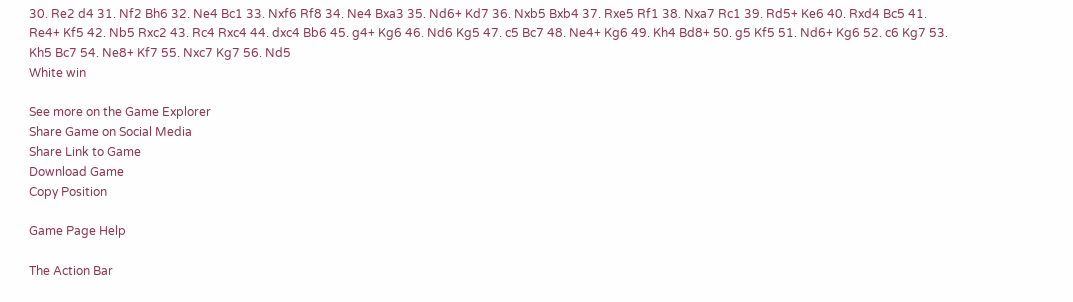30. Re2 d4 31. Nf2 Bh6 32. Ne4 Bc1 33. Nxf6 Rf8 34. Ne4 Bxa3 35. Nd6+ Kd7 36. Nxb5 Bxb4 37. Rxe5 Rf1 38. Nxa7 Rc1 39. Rd5+ Ke6 40. Rxd4 Bc5 41. Re4+ Kf5 42. Nb5 Rxc2 43. Rc4 Rxc4 44. dxc4 Bb6 45. g4+ Kg6 46. Nd6 Kg5 47. c5 Bc7 48. Ne4+ Kg6 49. Kh4 Bd8+ 50. g5 Kf5 51. Nd6+ Kg6 52. c6 Kg7 53. Kh5 Bc7 54. Ne8+ Kf7 55. Nxc7 Kg7 56. Nd5
White win

See more on the Game Explorer
Share Game on Social Media
Share Link to Game
Download Game
Copy Position

Game Page Help

The Action Bar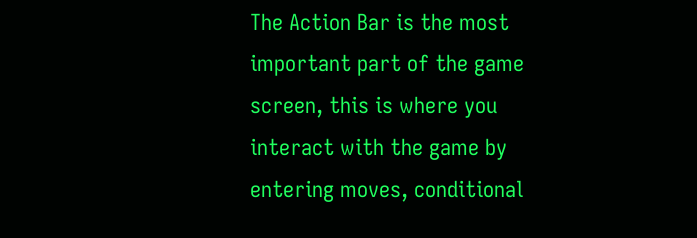The Action Bar is the most important part of the game screen, this is where you interact with the game by entering moves, conditional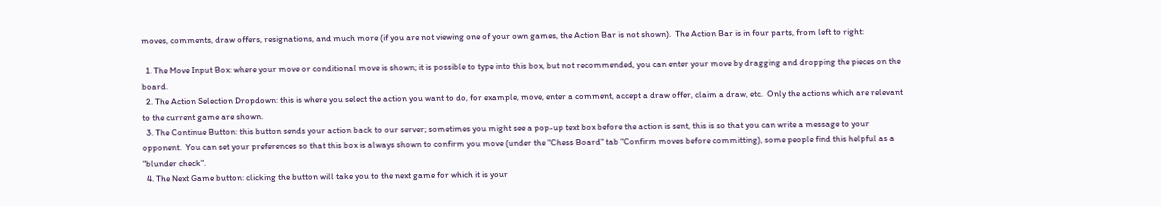moves, comments, draw offers, resignations, and much more (if you are not viewing one of your own games, the Action Bar is not shown).  The Action Bar is in four parts, from left to right:

  1. The Move Input Box: where your move or conditional move is shown; it is possible to type into this box, but not recommended, you can enter your move by dragging and dropping the pieces on the board.
  2. The Action Selection Dropdown: this is where you select the action you want to do, for example, move, enter a comment, accept a draw offer, claim a draw, etc.  Only the actions which are relevant to the current game are shown.
  3. The Continue Button: this button sends your action back to our server; sometimes you might see a pop-up text box before the action is sent, this is so that you can write a message to your opponent.  You can set your preferences so that this box is always shown to confirm you move (under the "Chess Board" tab "Confirm moves before committing), some people find this helpful as a "blunder check".
  4. The Next Game button: clicking the button will take you to the next game for which it is your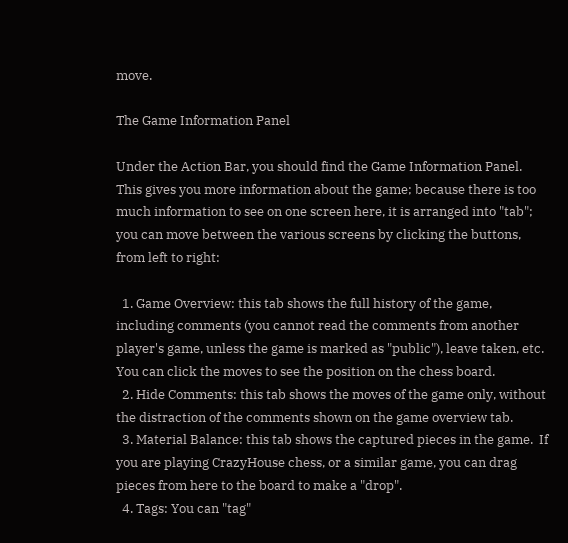move.

The Game Information Panel

Under the Action Bar, you should find the Game Information Panel.  This gives you more information about the game; because there is too much information to see on one screen here, it is arranged into "tab"; you can move between the various screens by clicking the buttons, from left to right:

  1. Game Overview: this tab shows the full history of the game, including comments (you cannot read the comments from another player's game, unless the game is marked as "public"), leave taken, etc.  You can click the moves to see the position on the chess board.
  2. Hide Comments: this tab shows the moves of the game only, without the distraction of the comments shown on the game overview tab.
  3. Material Balance: this tab shows the captured pieces in the game.  If you are playing CrazyHouse chess, or a similar game, you can drag pieces from here to the board to make a "drop".
  4. Tags: You can "tag"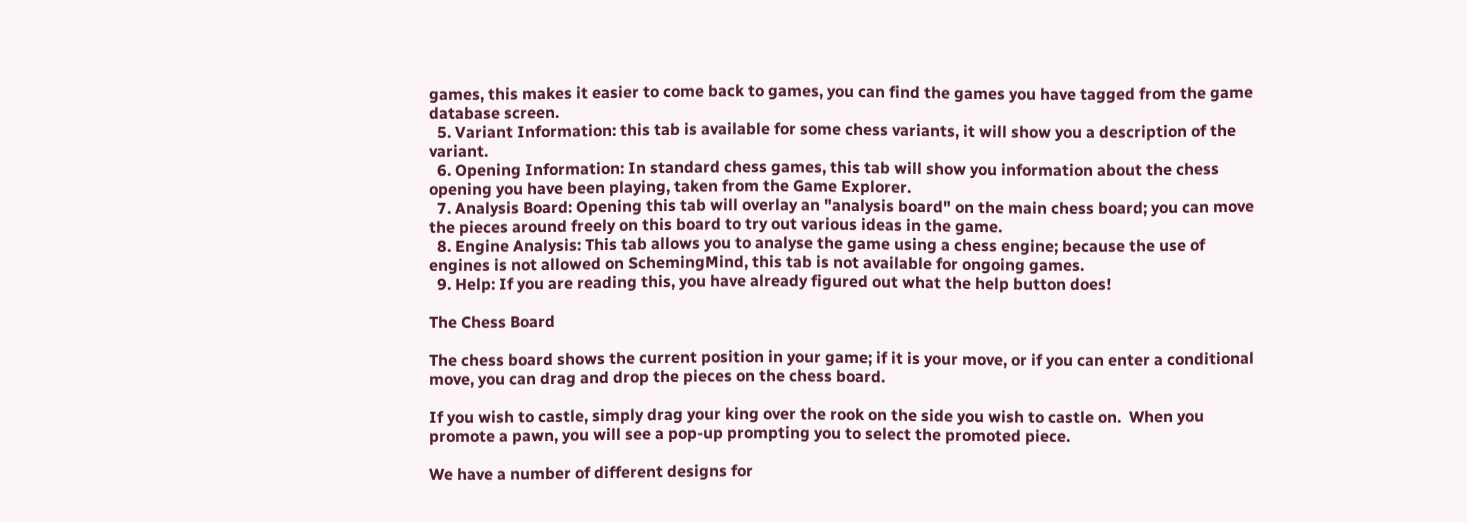games, this makes it easier to come back to games, you can find the games you have tagged from the game database screen.
  5. Variant Information: this tab is available for some chess variants, it will show you a description of the variant.
  6. Opening Information: In standard chess games, this tab will show you information about the chess opening you have been playing, taken from the Game Explorer.
  7. Analysis Board: Opening this tab will overlay an "analysis board" on the main chess board; you can move the pieces around freely on this board to try out various ideas in the game.
  8. Engine Analysis: This tab allows you to analyse the game using a chess engine; because the use of engines is not allowed on SchemingMind, this tab is not available for ongoing games.
  9. Help: If you are reading this, you have already figured out what the help button does!

The Chess Board

The chess board shows the current position in your game; if it is your move, or if you can enter a conditional move, you can drag and drop the pieces on the chess board.

If you wish to castle, simply drag your king over the rook on the side you wish to castle on.  When you promote a pawn, you will see a pop-up prompting you to select the promoted piece.

We have a number of different designs for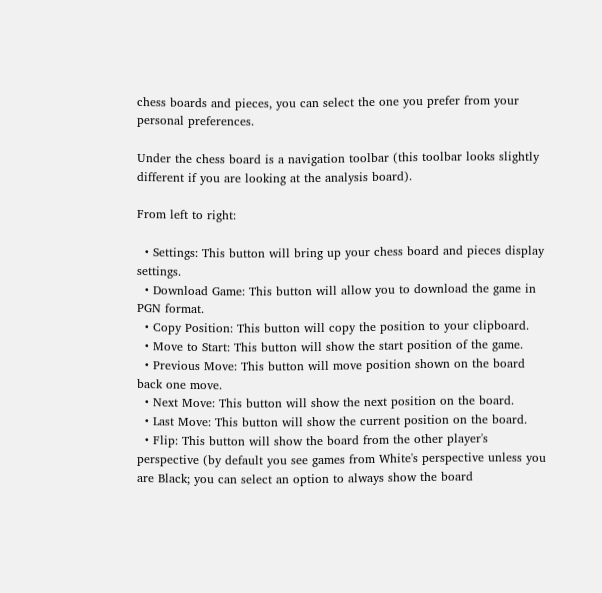chess boards and pieces, you can select the one you prefer from your personal preferences.

Under the chess board is a navigation toolbar (this toolbar looks slightly different if you are looking at the analysis board).

From left to right:

  • Settings: This button will bring up your chess board and pieces display settings.
  • Download Game: This button will allow you to download the game in PGN format.
  • Copy Position: This button will copy the position to your clipboard.
  • Move to Start: This button will show the start position of the game.
  • Previous Move: This button will move position shown on the board back one move.
  • Next Move: This button will show the next position on the board.
  • Last Move: This button will show the current position on the board.
  • Flip: This button will show the board from the other player's perspective (by default you see games from White's perspective unless you are Black; you can select an option to always show the board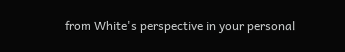from White's perspective in your personal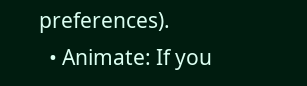preferences).
  • Animate: If you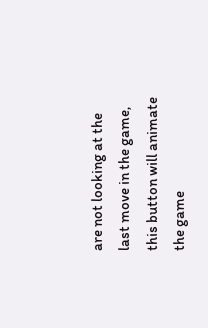are not looking at the last move in the game, this button will animate the game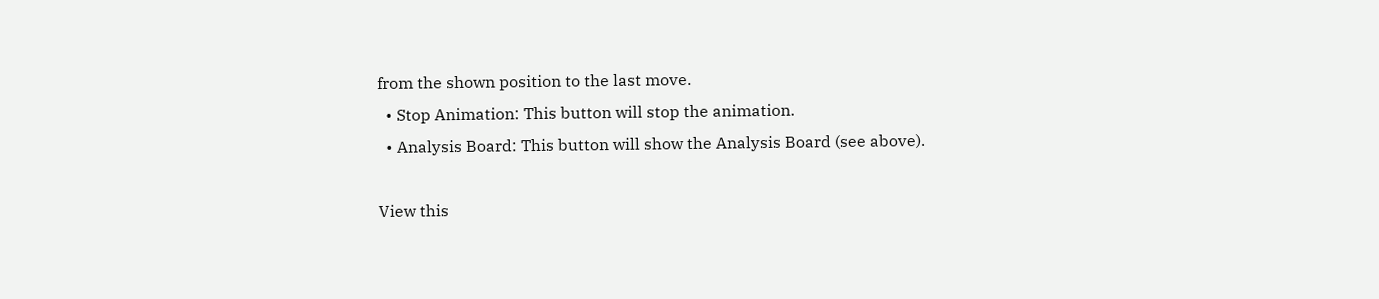from the shown position to the last move.
  • Stop Animation: This button will stop the animation.
  • Analysis Board: This button will show the Analysis Board (see above).

View this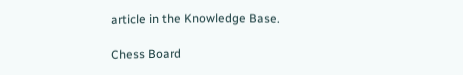article in the Knowledge Base.

Chess Board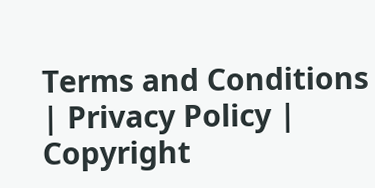Terms and Conditions | Privacy Policy | Copyright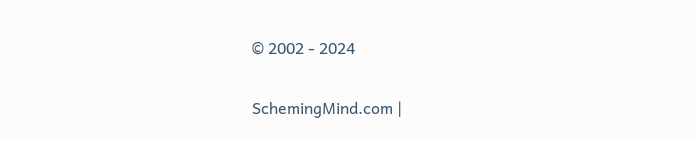© 2002 - 2024

SchemingMind.com |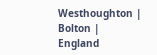Westhoughton | Bolton | England